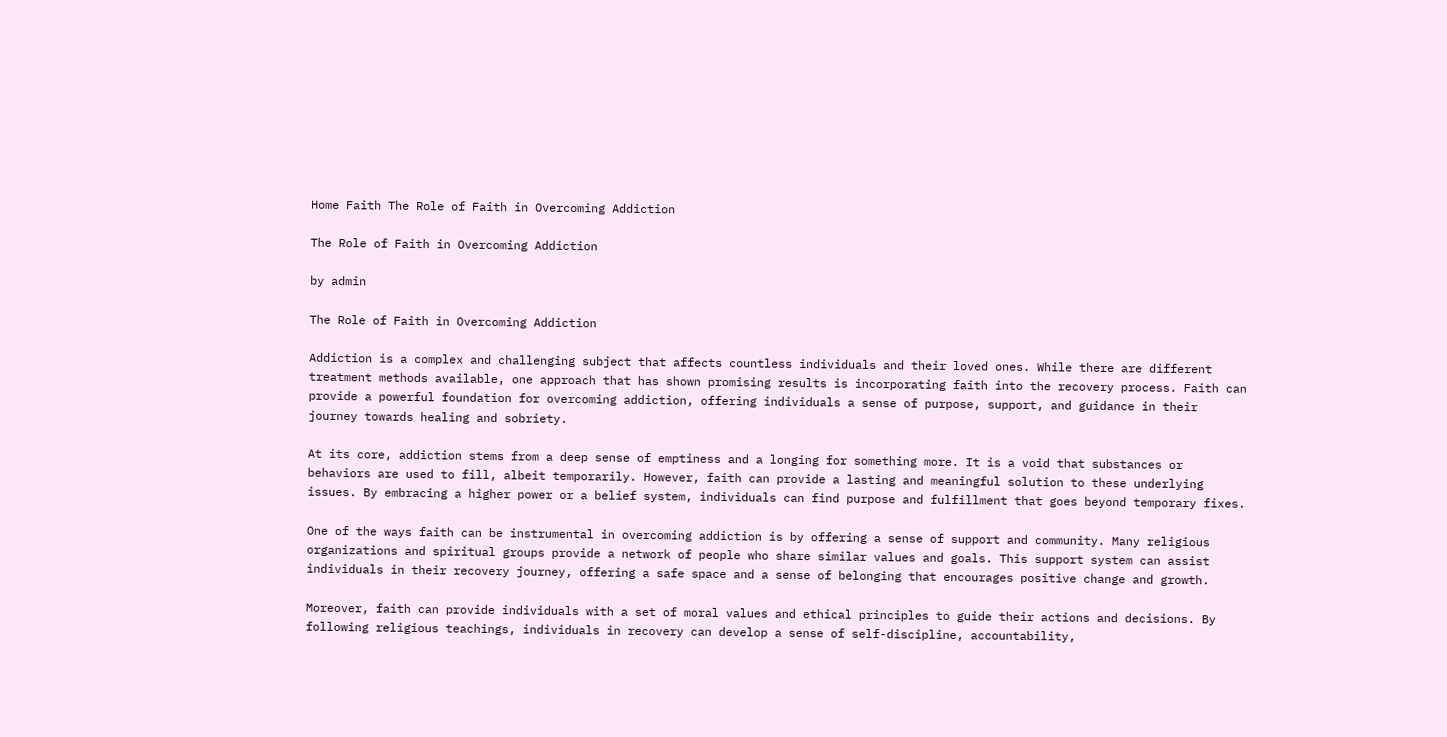Home Faith The Role of Faith in Overcoming Addiction

The Role of Faith in Overcoming Addiction

by admin

The Role of Faith in Overcoming Addiction

Addiction is a complex and challenging subject that affects countless individuals and their loved ones. While there are different treatment methods available, one approach that has shown promising results is incorporating faith into the recovery process. Faith can provide a powerful foundation for overcoming addiction, offering individuals a sense of purpose, support, and guidance in their journey towards healing and sobriety.

At its core, addiction stems from a deep sense of emptiness and a longing for something more. It is a void that substances or behaviors are used to fill, albeit temporarily. However, faith can provide a lasting and meaningful solution to these underlying issues. By embracing a higher power or a belief system, individuals can find purpose and fulfillment that goes beyond temporary fixes.

One of the ways faith can be instrumental in overcoming addiction is by offering a sense of support and community. Many religious organizations and spiritual groups provide a network of people who share similar values and goals. This support system can assist individuals in their recovery journey, offering a safe space and a sense of belonging that encourages positive change and growth.

Moreover, faith can provide individuals with a set of moral values and ethical principles to guide their actions and decisions. By following religious teachings, individuals in recovery can develop a sense of self-discipline, accountability,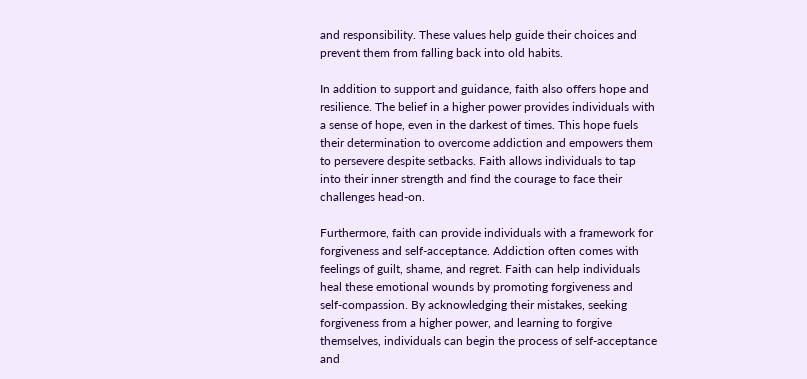and responsibility. These values help guide their choices and prevent them from falling back into old habits.

In addition to support and guidance, faith also offers hope and resilience. The belief in a higher power provides individuals with a sense of hope, even in the darkest of times. This hope fuels their determination to overcome addiction and empowers them to persevere despite setbacks. Faith allows individuals to tap into their inner strength and find the courage to face their challenges head-on.

Furthermore, faith can provide individuals with a framework for forgiveness and self-acceptance. Addiction often comes with feelings of guilt, shame, and regret. Faith can help individuals heal these emotional wounds by promoting forgiveness and self-compassion. By acknowledging their mistakes, seeking forgiveness from a higher power, and learning to forgive themselves, individuals can begin the process of self-acceptance and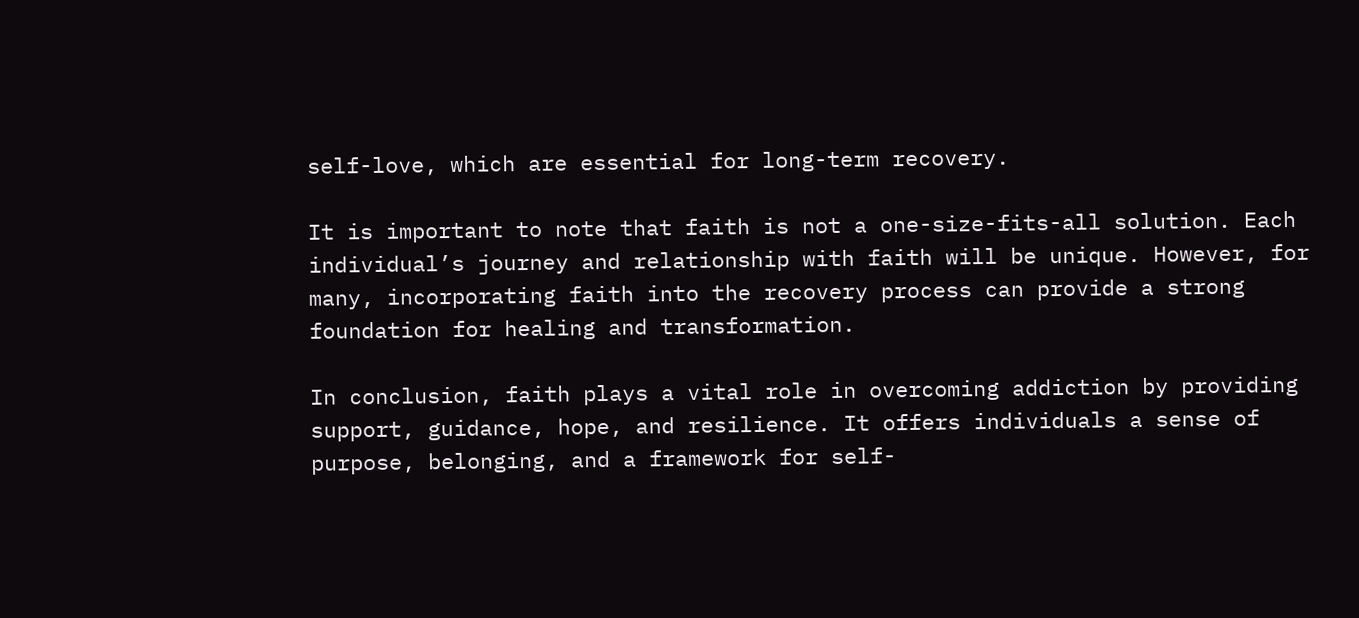self-love, which are essential for long-term recovery.

It is important to note that faith is not a one-size-fits-all solution. Each individual’s journey and relationship with faith will be unique. However, for many, incorporating faith into the recovery process can provide a strong foundation for healing and transformation.

In conclusion, faith plays a vital role in overcoming addiction by providing support, guidance, hope, and resilience. It offers individuals a sense of purpose, belonging, and a framework for self-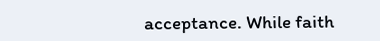acceptance. While faith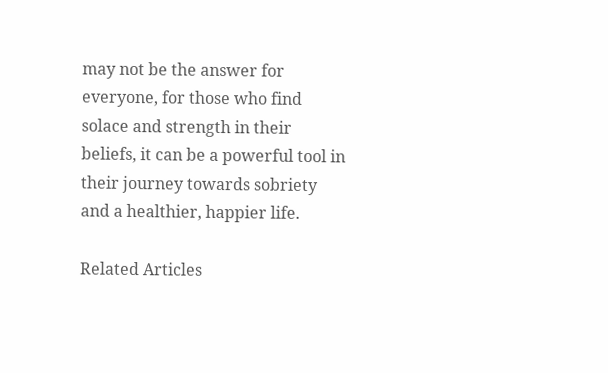may not be the answer for everyone, for those who find solace and strength in their beliefs, it can be a powerful tool in their journey towards sobriety and a healthier, happier life.

Related Articles